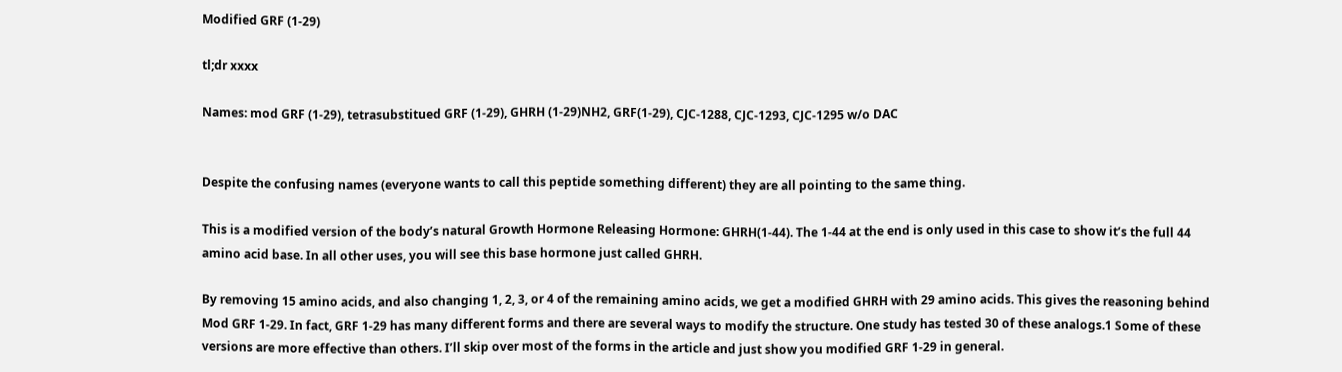Modified GRF (1-29)

tl;dr xxxx

Names: mod GRF (1-29), tetrasubstitued GRF (1-29), GHRH (1-29)NH2, GRF(1-29), CJC-1288, CJC-1293, CJC-1295 w/o DAC


Despite the confusing names (everyone wants to call this peptide something different) they are all pointing to the same thing.

This is a modified version of the body’s natural Growth Hormone Releasing Hormone: GHRH(1-44). The 1-44 at the end is only used in this case to show it’s the full 44 amino acid base. In all other uses, you will see this base hormone just called GHRH.

By removing 15 amino acids, and also changing 1, 2, 3, or 4 of the remaining amino acids, we get a modified GHRH with 29 amino acids. This gives the reasoning behind Mod GRF 1-29. In fact, GRF 1-29 has many different forms and there are several ways to modify the structure. One study has tested 30 of these analogs.1 Some of these versions are more effective than others. I’ll skip over most of the forms in the article and just show you modified GRF 1-29 in general.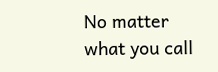No matter what you call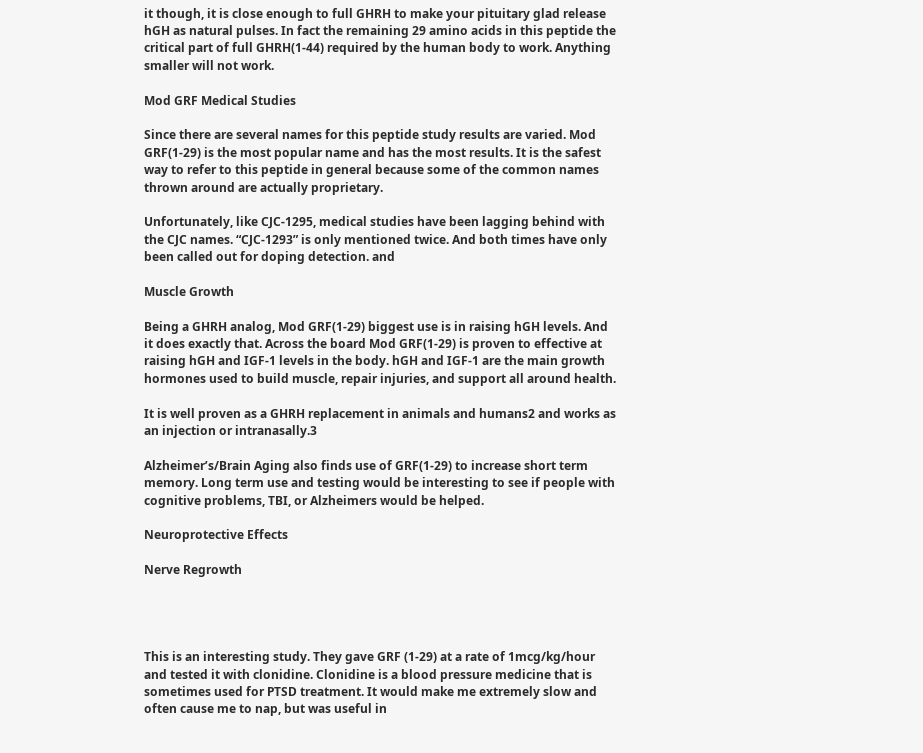it though, it is close enough to full GHRH to make your pituitary glad release hGH as natural pulses. In fact the remaining 29 amino acids in this peptide the critical part of full GHRH(1-44) required by the human body to work. Anything smaller will not work.

Mod GRF Medical Studies

Since there are several names for this peptide study results are varied. Mod GRF(1-29) is the most popular name and has the most results. It is the safest way to refer to this peptide in general because some of the common names thrown around are actually proprietary.

Unfortunately, like CJC-1295, medical studies have been lagging behind with the CJC names. “CJC-1293” is only mentioned twice. And both times have only been called out for doping detection. and

Muscle Growth

Being a GHRH analog, Mod GRF(1-29) biggest use is in raising hGH levels. And it does exactly that. Across the board Mod GRF(1-29) is proven to effective at raising hGH and IGF-1 levels in the body. hGH and IGF-1 are the main growth hormones used to build muscle, repair injuries, and support all around health.

It is well proven as a GHRH replacement in animals and humans2 and works as an injection or intranasally.3

Alzheimer’s/Brain Aging also finds use of GRF(1-29) to increase short term memory. Long term use and testing would be interesting to see if people with cognitive problems, TBI, or Alzheimers would be helped.

Neuroprotective Effects

Nerve Regrowth




This is an interesting study. They gave GRF (1-29) at a rate of 1mcg/kg/hour and tested it with clonidine. Clonidine is a blood pressure medicine that is sometimes used for PTSD treatment. It would make me extremely slow and often cause me to nap, but was useful in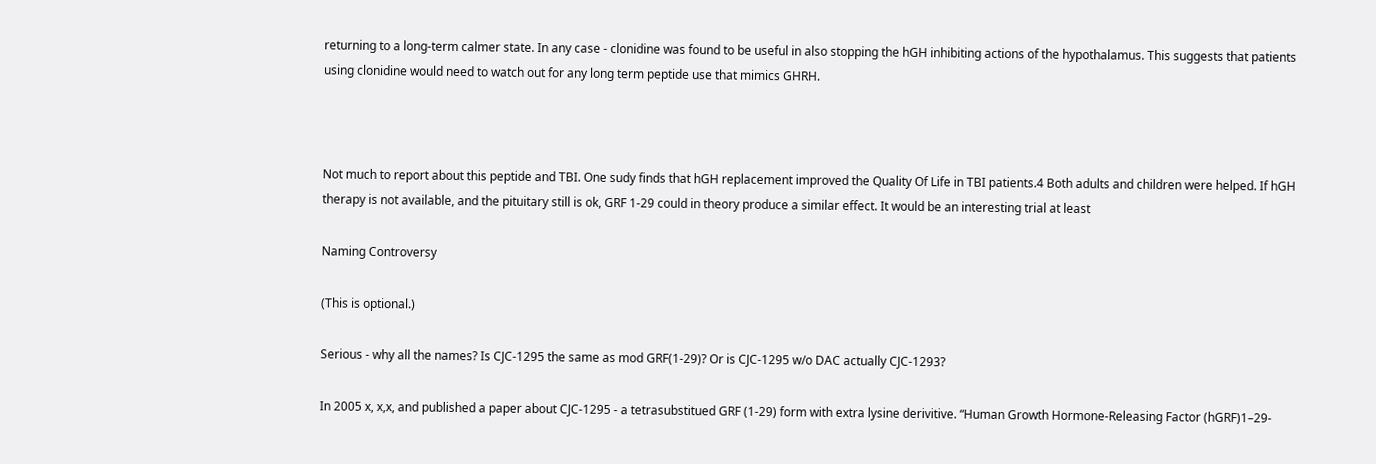returning to a long-term calmer state. In any case - clonidine was found to be useful in also stopping the hGH inhibiting actions of the hypothalamus. This suggests that patients using clonidine would need to watch out for any long term peptide use that mimics GHRH.



Not much to report about this peptide and TBI. One sudy finds that hGH replacement improved the Quality Of Life in TBI patients.4 Both adults and children were helped. If hGH therapy is not available, and the pituitary still is ok, GRF 1-29 could in theory produce a similar effect. It would be an interesting trial at least

Naming Controversy

(This is optional.)

Serious - why all the names? Is CJC-1295 the same as mod GRF(1-29)? Or is CJC-1295 w/o DAC actually CJC-1293?

In 2005 x, x,x, and published a paper about CJC-1295 - a tetrasubstitued GRF (1-29) form with extra lysine derivitive. “Human Growth Hormone-Releasing Factor (hGRF)1–29-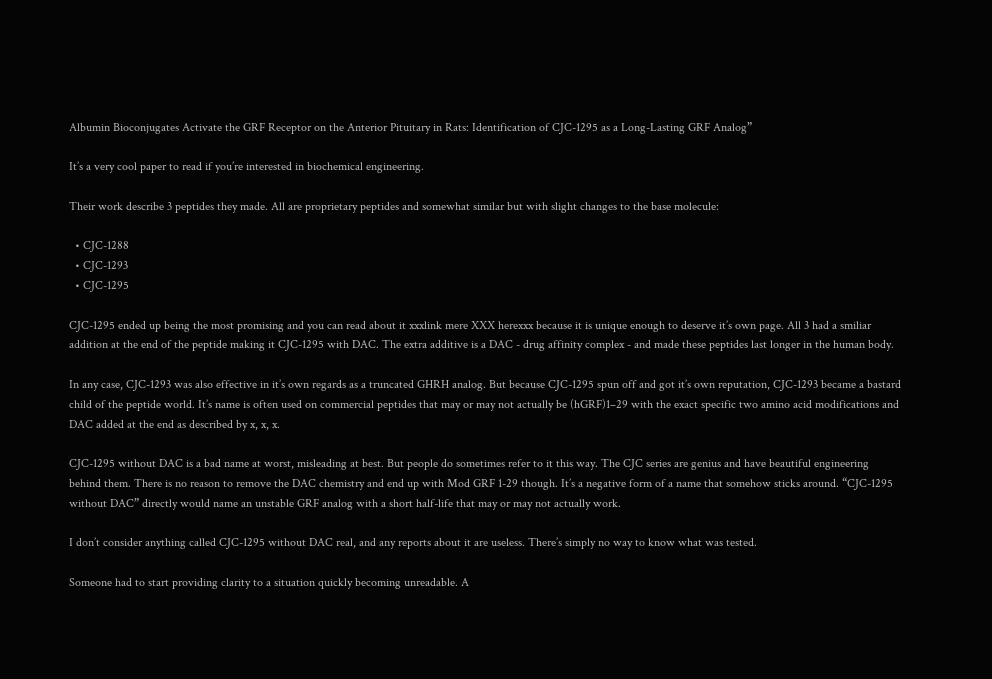Albumin Bioconjugates Activate the GRF Receptor on the Anterior Pituitary in Rats: Identification of CJC-1295 as a Long-Lasting GRF Analog”

It’s a very cool paper to read if you’re interested in biochemical engineering.

Their work describe 3 peptides they made. All are proprietary peptides and somewhat similar but with slight changes to the base molecule:

  • CJC-1288
  • CJC-1293
  • CJC-1295

CJC-1295 ended up being the most promising and you can read about it xxxlink mere XXX herexxx because it is unique enough to deserve it’s own page. All 3 had a smiliar addition at the end of the peptide making it CJC-1295 with DAC. The extra additive is a DAC - drug affinity complex - and made these peptides last longer in the human body.

In any case, CJC-1293 was also effective in it’s own regards as a truncated GHRH analog. But because CJC-1295 spun off and got it’s own reputation, CJC-1293 became a bastard child of the peptide world. It’s name is often used on commercial peptides that may or may not actually be (hGRF)1–29 with the exact specific two amino acid modifications and DAC added at the end as described by x, x, x.

CJC-1295 without DAC is a bad name at worst, misleading at best. But people do sometimes refer to it this way. The CJC series are genius and have beautiful engineering behind them. There is no reason to remove the DAC chemistry and end up with Mod GRF 1-29 though. It’s a negative form of a name that somehow sticks around. “CJC-1295 without DAC” directly would name an unstable GRF analog with a short half-life that may or may not actually work.

I don’t consider anything called CJC-1295 without DAC real, and any reports about it are useless. There’s simply no way to know what was tested.

Someone had to start providing clarity to a situation quickly becoming unreadable. A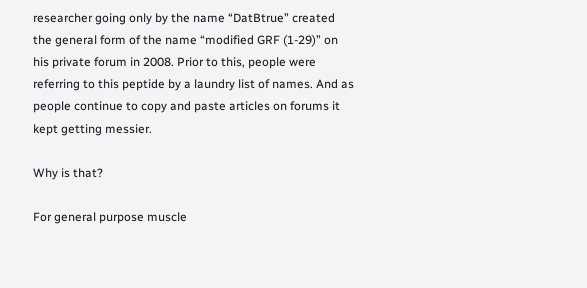researcher going only by the name “DatBtrue” created the general form of the name “modified GRF (1-29)” on his private forum in 2008. Prior to this, people were referring to this peptide by a laundry list of names. And as people continue to copy and paste articles on forums it kept getting messier.

Why is that?

For general purpose muscle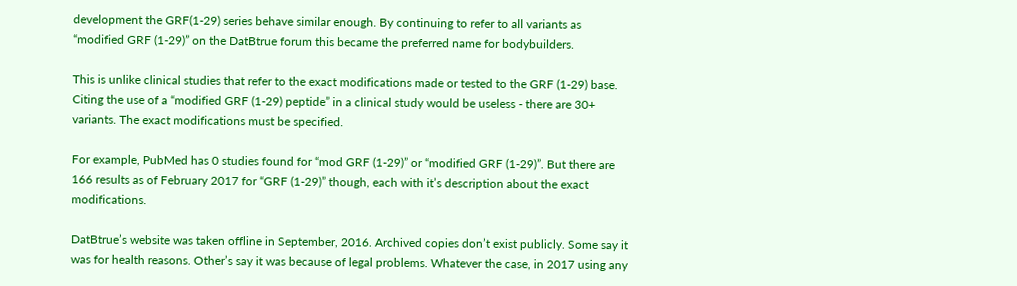development the GRF(1-29) series behave similar enough. By continuing to refer to all variants as “modified GRF (1-29)” on the DatBtrue forum this became the preferred name for bodybuilders.

This is unlike clinical studies that refer to the exact modifications made or tested to the GRF (1-29) base. Citing the use of a “modified GRF (1-29) peptide” in a clinical study would be useless - there are 30+ variants. The exact modifications must be specified.

For example, PubMed has 0 studies found for “mod GRF (1-29)” or “modified GRF (1-29)”. But there are 166 results as of February 2017 for “GRF (1-29)” though, each with it’s description about the exact modifications.

DatBtrue’s website was taken offline in September, 2016. Archived copies don’t exist publicly. Some say it was for health reasons. Other’s say it was because of legal problems. Whatever the case, in 2017 using any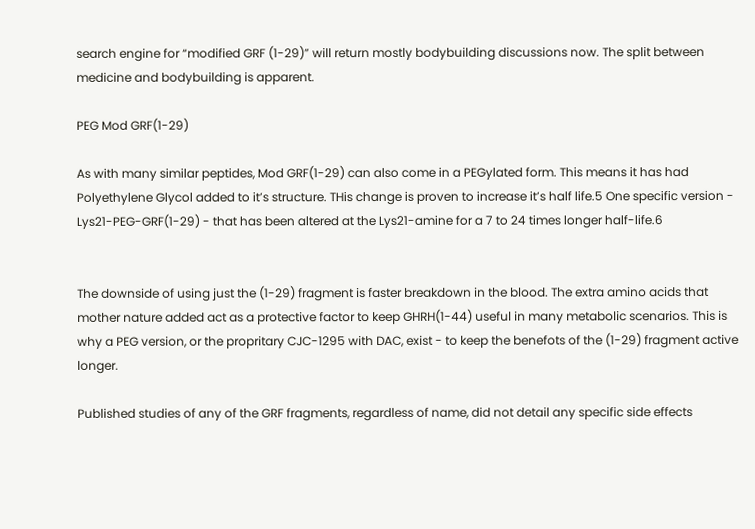search engine for “modified GRF (1-29)” will return mostly bodybuilding discussions now. The split between medicine and bodybuilding is apparent.

PEG Mod GRF(1-29)

As with many similar peptides, Mod GRF(1-29) can also come in a PEGylated form. This means it has had Polyethylene Glycol added to it’s structure. THis change is proven to increase it’s half life.5 One specific version - Lys21-PEG-GRF(1-29) - that has been altered at the Lys21-amine for a 7 to 24 times longer half-life.6


The downside of using just the (1-29) fragment is faster breakdown in the blood. The extra amino acids that mother nature added act as a protective factor to keep GHRH(1-44) useful in many metabolic scenarios. This is why a PEG version, or the propritary CJC-1295 with DAC, exist - to keep the benefots of the (1-29) fragment active longer.

Published studies of any of the GRF fragments, regardless of name, did not detail any specific side effects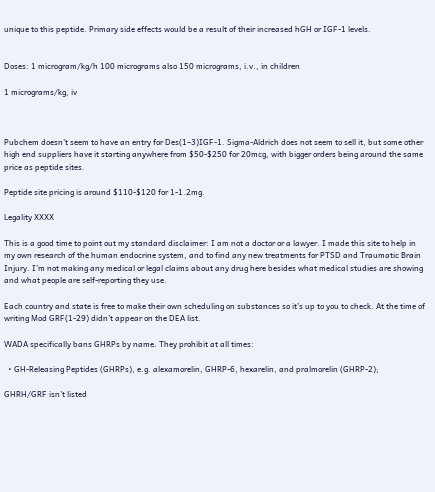unique to this peptide. Primary side effects would be a result of their increased hGH or IGF-1 levels.


Doses: 1 microgram/kg/h 100 micrograms also 150 micrograms, i.v., in children

1 micrograms/kg, iv



Pubchem doesn’t seem to have an entry for Des(1–3)IGF-1. Sigma-Aldrich does not seem to sell it, but some other high end suppliers have it starting anywhere from $50-$250 for 20mcg, with bigger orders being around the same price as peptide sites.

Peptide site pricing is around $110-$120 for 1-1.2mg.

Legality XXXX

This is a good time to point out my standard disclaimer: I am not a doctor or a lawyer. I made this site to help in my own research of the human endocrine system, and to find any new treatments for PTSD and Traumatic Brain Injury. I’m not making any medical or legal claims about any drug here besides what medical studies are showing and what people are self-reporting they use.

Each country and state is free to make their own scheduling on substances so it’s up to you to check. At the time of writing Mod GRF(1-29) didn’t appear on the DEA list.

WADA specifically bans GHRPs by name. They prohibit at all times:

  • GH-Releasing Peptides (GHRPs), e.g. alexamorelin, GHRP-6, hexarelin, and pralmorelin (GHRP-2);

GHRH/GRF isn’t listed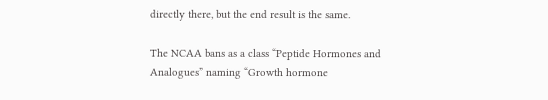directly there, but the end result is the same.

The NCAA bans as a class “Peptide Hormones and Analogues” naming “Growth hormone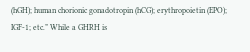(hGH); human chorionic gonadotropin (hCG); erythropoietin (EPO); IGF-1; etc.” While a GHRH is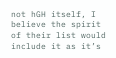not hGH itself, I believe the spirit of their list would include it as it’s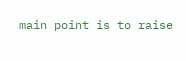main point is to raise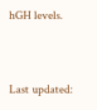hGH levels.


Last updated: